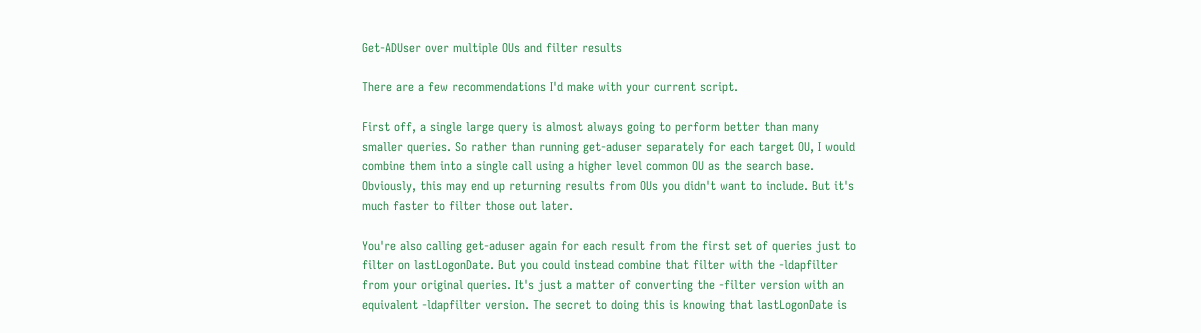Get-ADUser over multiple OUs and filter results

There are a few recommendations I'd make with your current script.

First off, a single large query is almost always going to perform better than many smaller queries. So rather than running get-aduser separately for each target OU, I would combine them into a single call using a higher level common OU as the search base. Obviously, this may end up returning results from OUs you didn't want to include. But it's much faster to filter those out later.

You're also calling get-aduser again for each result from the first set of queries just to filter on lastLogonDate. But you could instead combine that filter with the -ldapfilter from your original queries. It's just a matter of converting the -filter version with an equivalent -ldapfilter version. The secret to doing this is knowing that lastLogonDate is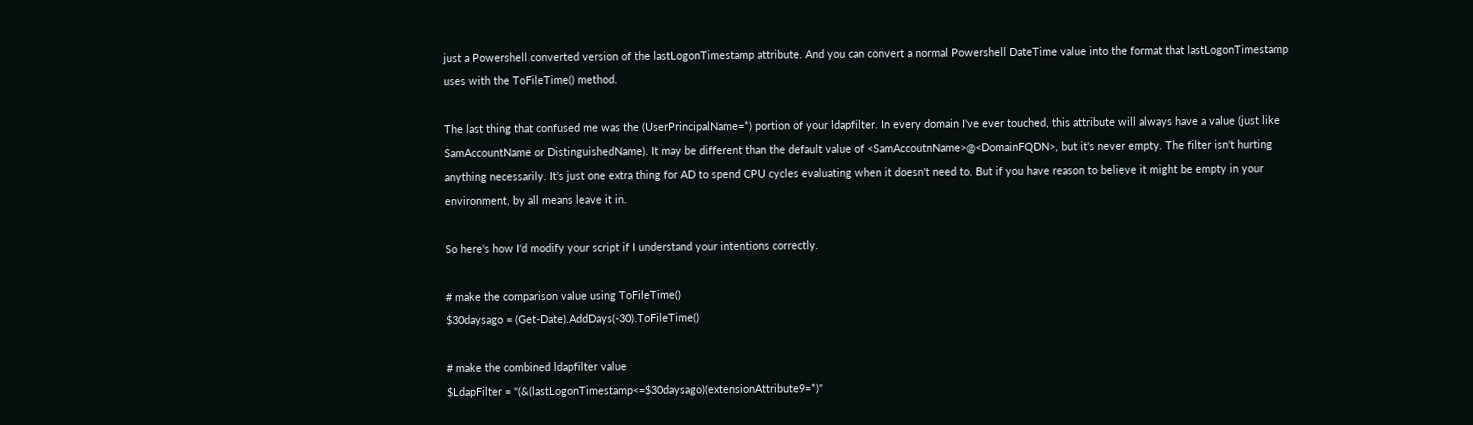just a Powershell converted version of the lastLogonTimestamp attribute. And you can convert a normal Powershell DateTime value into the format that lastLogonTimestamp uses with the ToFileTime() method.

The last thing that confused me was the (UserPrincipalName=*) portion of your ldapfilter. In every domain I've ever touched, this attribute will always have a value (just like SamAccountName or DistinguishedName). It may be different than the default value of <SamAccoutnName>@<DomainFQDN>, but it's never empty. The filter isn't hurting anything necessarily. It's just one extra thing for AD to spend CPU cycles evaluating when it doesn't need to. But if you have reason to believe it might be empty in your environment, by all means leave it in.

So here's how I'd modify your script if I understand your intentions correctly.

# make the comparison value using ToFileTime()
$30daysago = (Get-Date).AddDays(-30).ToFileTime()

# make the combined ldapfilter value
$LdapFilter = "(&(lastLogonTimestamp<=$30daysago)(extensionAttribute9=*)"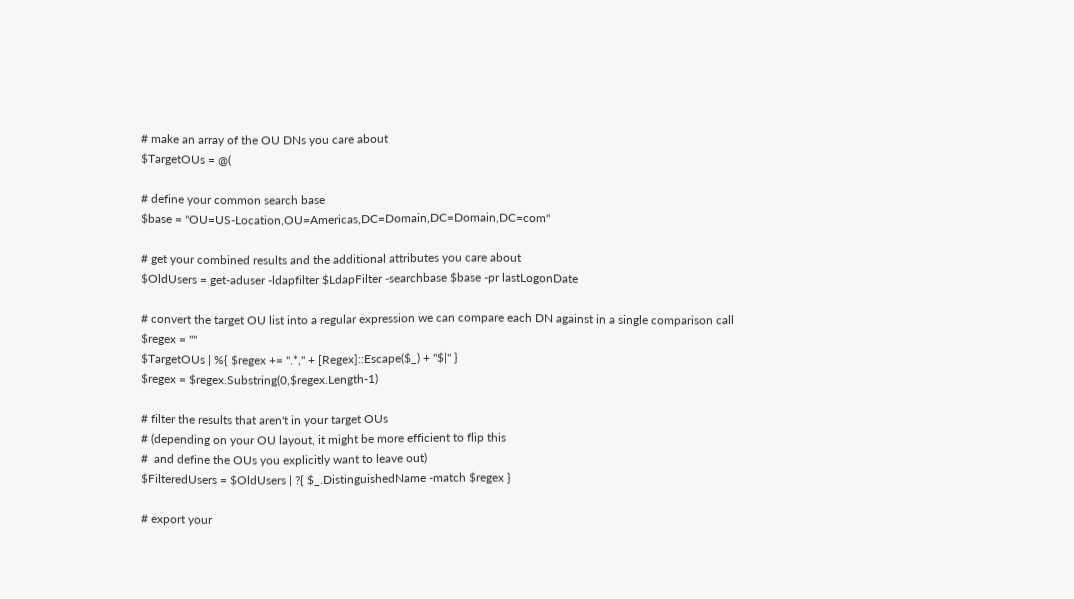# make an array of the OU DNs you care about
$TargetOUs = @(

# define your common search base
$base = "OU=US-Location,OU=Americas,DC=Domain,DC=Domain,DC=com"

# get your combined results and the additional attributes you care about
$OldUsers = get-aduser -ldapfilter $LdapFilter -searchbase $base -pr lastLogonDate

# convert the target OU list into a regular expression we can compare each DN against in a single comparison call
$regex = ""
$TargetOUs | %{ $regex += ".*," + [Regex]::Escape($_) + "$|" }
$regex = $regex.Substring(0,$regex.Length-1)

# filter the results that aren't in your target OUs
# (depending on your OU layout, it might be more efficient to flip this
#  and define the OUs you explicitly want to leave out)
$FilteredUsers = $OldUsers | ?{ $_.DistinguishedName -match $regex }

# export your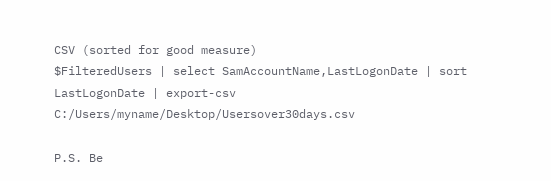CSV (sorted for good measure)
$FilteredUsers | select SamAccountName,LastLogonDate | sort LastLogonDate | export-csv C:/Users/myname/Desktop/Usersover30days.csv

P.S. Be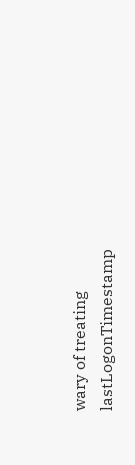wary of treating lastLogonTimestamp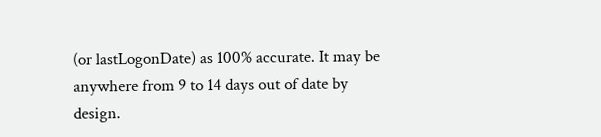(or lastLogonDate) as 100% accurate. It may be anywhere from 9 to 14 days out of date by design.